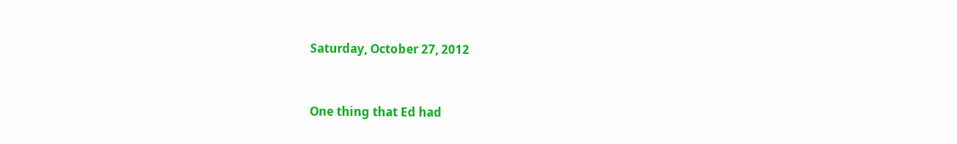Saturday, October 27, 2012


One thing that Ed had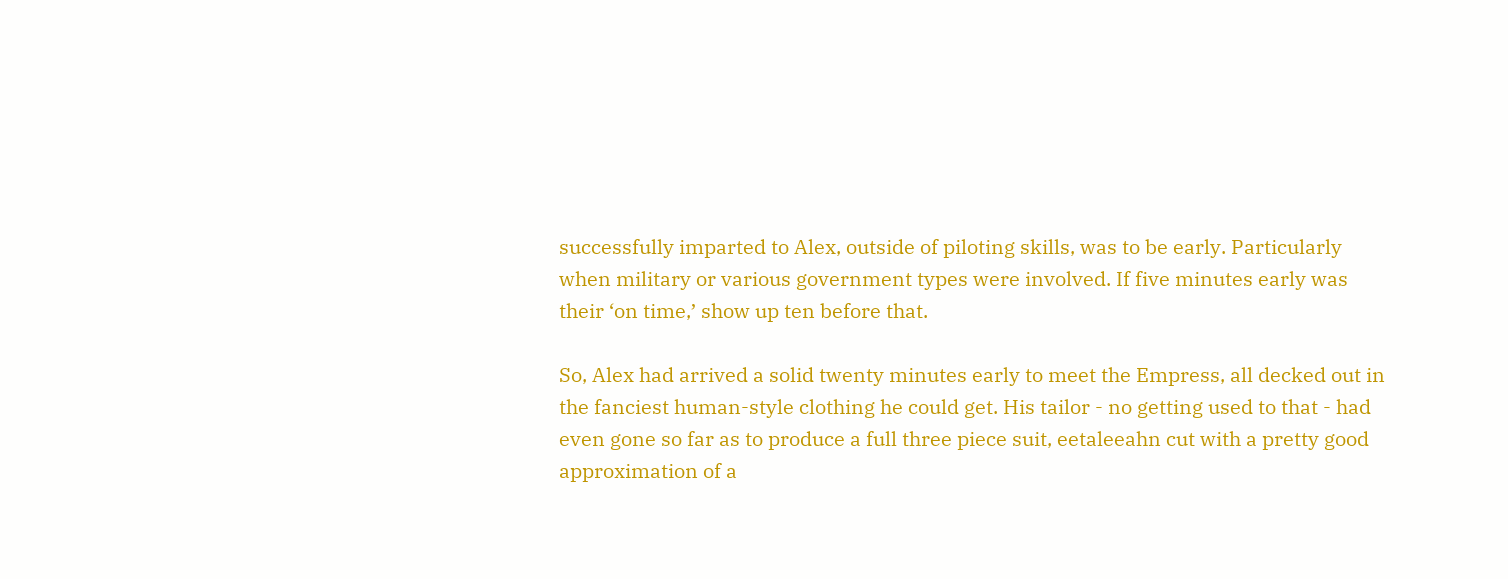successfully imparted to Alex, outside of piloting skills, was to be early. Particularly when military or various government types were involved. If five minutes early was their ‘on time,’ show up ten before that.

So, Alex had arrived a solid twenty minutes early to meet the Empress, all decked out in the fanciest human-style clothing he could get. His tailor - no getting used to that - had even gone so far as to produce a full three piece suit, eetaleeahn cut with a pretty good approximation of a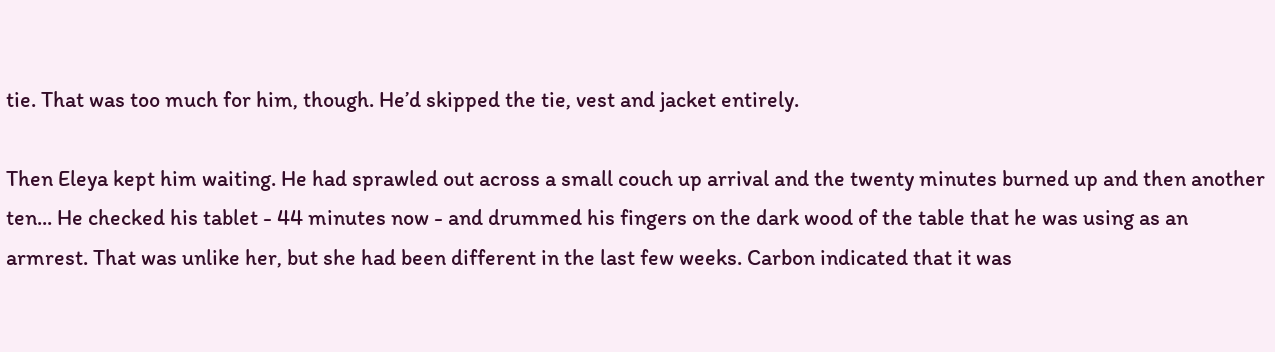tie. That was too much for him, though. He’d skipped the tie, vest and jacket entirely.

Then Eleya kept him waiting. He had sprawled out across a small couch up arrival and the twenty minutes burned up and then another ten... He checked his tablet - 44 minutes now - and drummed his fingers on the dark wood of the table that he was using as an armrest. That was unlike her, but she had been different in the last few weeks. Carbon indicated that it was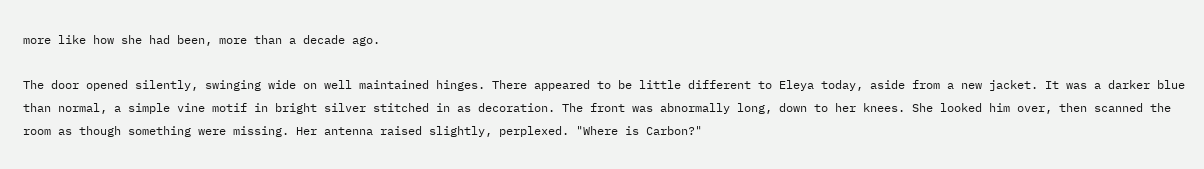more like how she had been, more than a decade ago.

The door opened silently, swinging wide on well maintained hinges. There appeared to be little different to Eleya today, aside from a new jacket. It was a darker blue than normal, a simple vine motif in bright silver stitched in as decoration. The front was abnormally long, down to her knees. She looked him over, then scanned the room as though something were missing. Her antenna raised slightly, perplexed. "Where is Carbon?"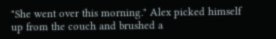"She went over this morning." Alex picked himself up from the couch and brushed a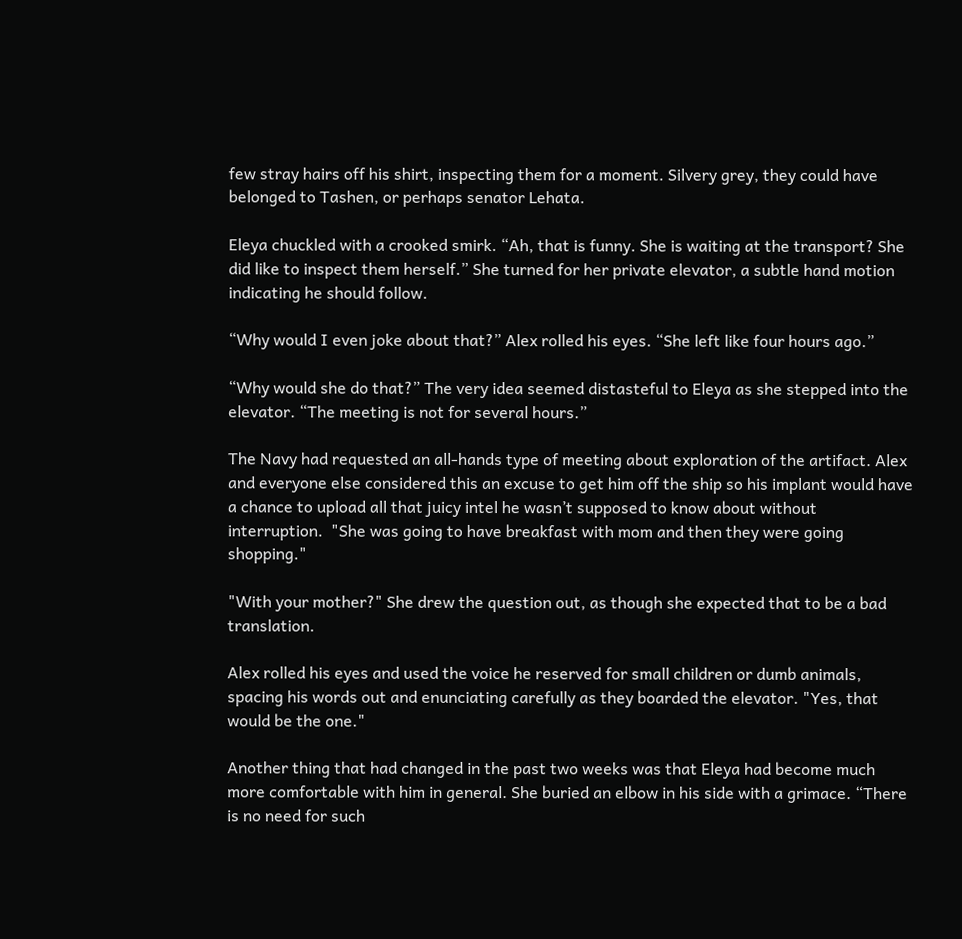few stray hairs off his shirt, inspecting them for a moment. Silvery grey, they could have belonged to Tashen, or perhaps senator Lehata.

Eleya chuckled with a crooked smirk. “Ah, that is funny. She is waiting at the transport? She did like to inspect them herself.” She turned for her private elevator, a subtle hand motion indicating he should follow.

“Why would I even joke about that?” Alex rolled his eyes. “She left like four hours ago.”

“Why would she do that?” The very idea seemed distasteful to Eleya as she stepped into the elevator. “The meeting is not for several hours.”

The Navy had requested an all-hands type of meeting about exploration of the artifact. Alex and everyone else considered this an excuse to get him off the ship so his implant would have a chance to upload all that juicy intel he wasn’t supposed to know about without interruption.  "She was going to have breakfast with mom and then they were going shopping."

"With your mother?" She drew the question out, as though she expected that to be a bad translation.

Alex rolled his eyes and used the voice he reserved for small children or dumb animals, spacing his words out and enunciating carefully as they boarded the elevator. "Yes, that would be the one."

Another thing that had changed in the past two weeks was that Eleya had become much more comfortable with him in general. She buried an elbow in his side with a grimace. “There is no need for such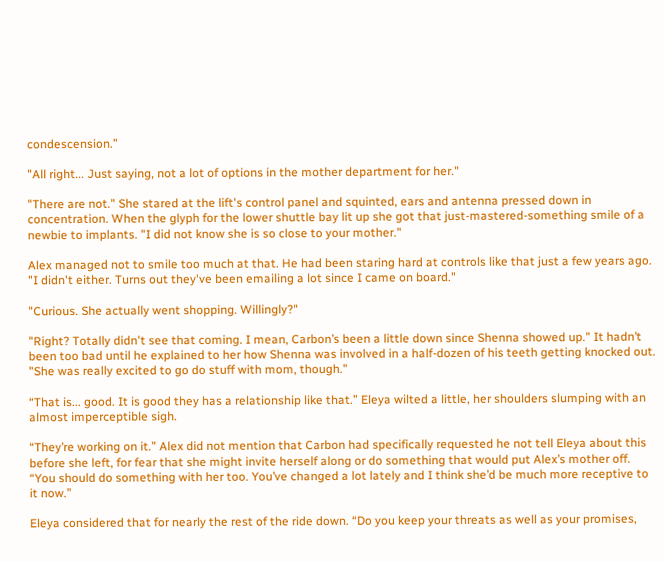condescension.”

"All right... Just saying, not a lot of options in the mother department for her."

"There are not." She stared at the lift's control panel and squinted, ears and antenna pressed down in concentration. When the glyph for the lower shuttle bay lit up she got that just-mastered-something smile of a newbie to implants. "I did not know she is so close to your mother."

Alex managed not to smile too much at that. He had been staring hard at controls like that just a few years ago. "I didn't either. Turns out they've been emailing a lot since I came on board."

"Curious. She actually went shopping. Willingly?"

"Right? Totally didn't see that coming. I mean, Carbon’s been a little down since Shenna showed up." It hadn’t been too bad until he explained to her how Shenna was involved in a half-dozen of his teeth getting knocked out. "She was really excited to go do stuff with mom, though."

“That is... good. It is good they has a relationship like that.” Eleya wilted a little, her shoulders slumping with an almost imperceptible sigh.

“They’re working on it.” Alex did not mention that Carbon had specifically requested he not tell Eleya about this before she left, for fear that she might invite herself along or do something that would put Alex’s mother off. “You should do something with her too. You’ve changed a lot lately and I think she’d be much more receptive to it now.”

Eleya considered that for nearly the rest of the ride down. “Do you keep your threats as well as your promises,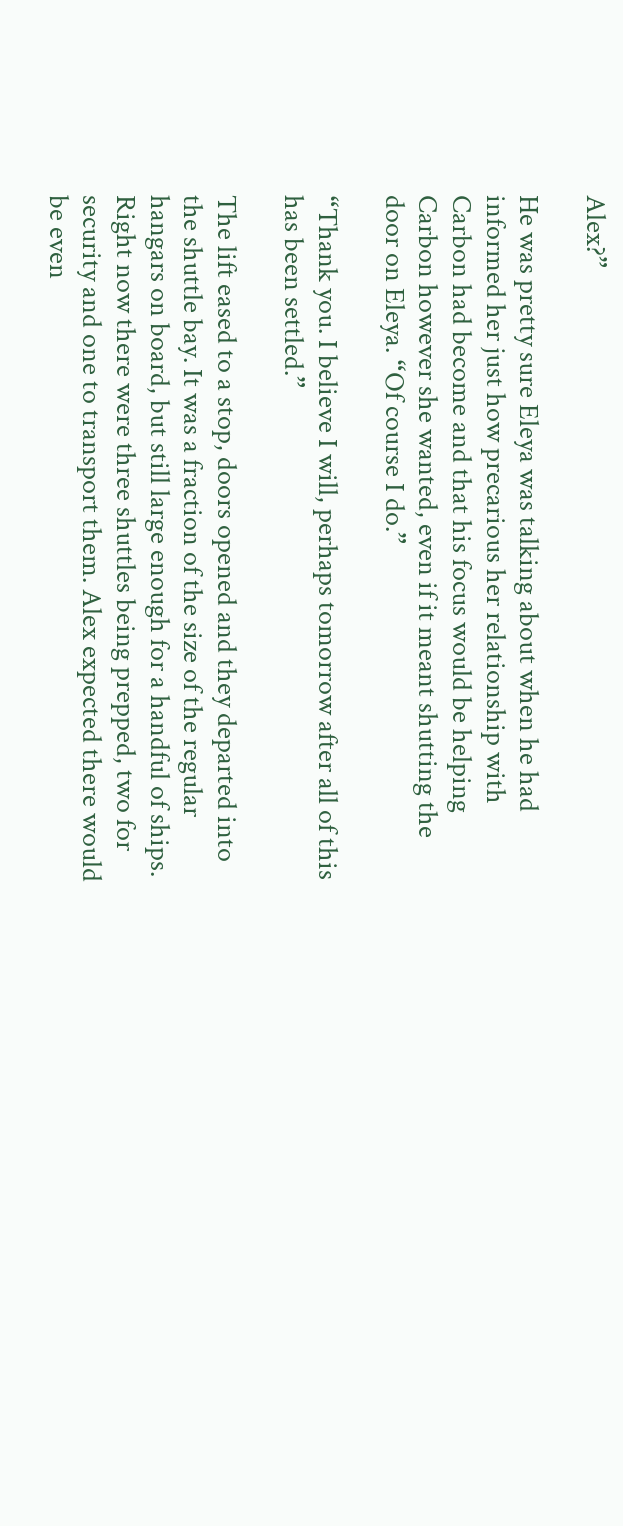Alex?”

He was pretty sure Eleya was talking about when he had informed her just how precarious her relationship with Carbon had become and that his focus would be helping Carbon however she wanted, even if it meant shutting the door on Eleya. “Of course I do.”

“Thank you. I believe I will, perhaps tomorrow after all of this has been settled.”

The lift eased to a stop, doors opened and they departed into the shuttle bay. It was a fraction of the size of the regular hangars on board, but still large enough for a handful of ships. Right now there were three shuttles being prepped, two for security and one to transport them. Alex expected there would be even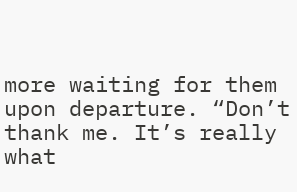more waiting for them upon departure. “Don’t thank me. It’s really what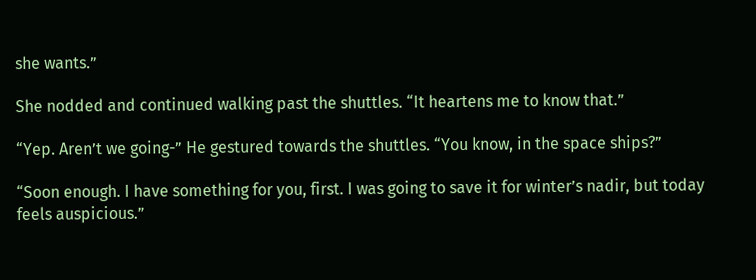she wants.”

She nodded and continued walking past the shuttles. “It heartens me to know that.”

“Yep. Aren’t we going-” He gestured towards the shuttles. “You know, in the space ships?”

“Soon enough. I have something for you, first. I was going to save it for winter’s nadir, but today feels auspicious.”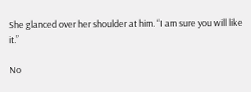She glanced over her shoulder at him. “I am sure you will like it.”

No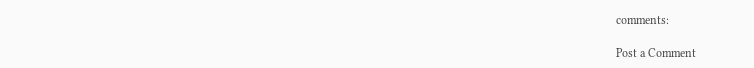comments:

Post a Comment